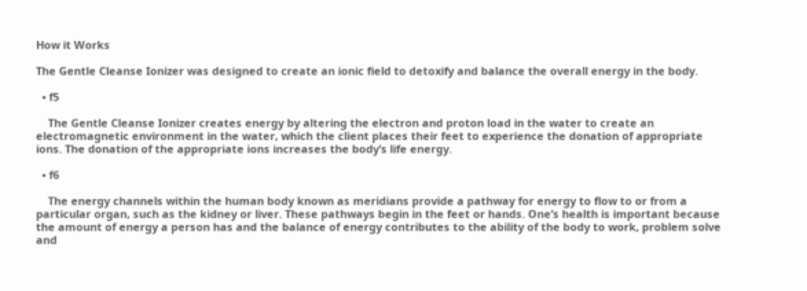How it Works

The Gentle Cleanse Ionizer was designed to create an ionic field to detoxify and balance the overall energy in the body.

  • f5

    The Gentle Cleanse Ionizer creates energy by altering the electron and proton load in the water to create an electromagnetic environment in the water, which the client places their feet to experience the donation of appropriate ions. The donation of the appropriate ions increases the body’s life energy.

  • f6

    The energy channels within the human body known as meridians provide a pathway for energy to flow to or from a particular organ, such as the kidney or liver. These pathways begin in the feet or hands. One’s health is important because the amount of energy a person has and the balance of energy contributes to the ability of the body to work, problem solve and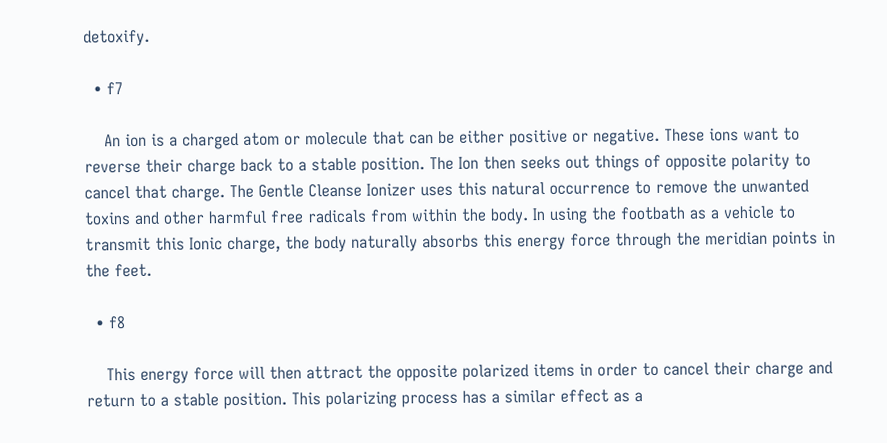detoxify.

  • f7

    An ion is a charged atom or molecule that can be either positive or negative. These ions want to reverse their charge back to a stable position. The Ion then seeks out things of opposite polarity to cancel that charge. The Gentle Cleanse Ionizer uses this natural occurrence to remove the unwanted toxins and other harmful free radicals from within the body. In using the footbath as a vehicle to transmit this Ionic charge, the body naturally absorbs this energy force through the meridian points in the feet.

  • f8

    This energy force will then attract the opposite polarized items in order to cancel their charge and return to a stable position. This polarizing process has a similar effect as a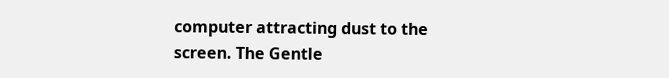computer attracting dust to the screen. The Gentle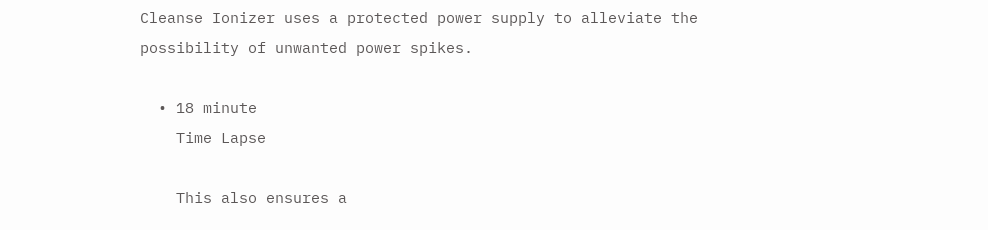Cleanse Ionizer uses a protected power supply to alleviate the possibility of unwanted power spikes.

  • 18 minute
    Time Lapse

    This also ensures a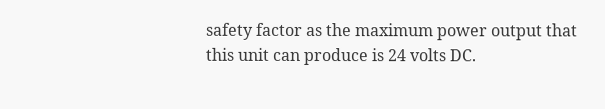safety factor as the maximum power output that this unit can produce is 24 volts DC.